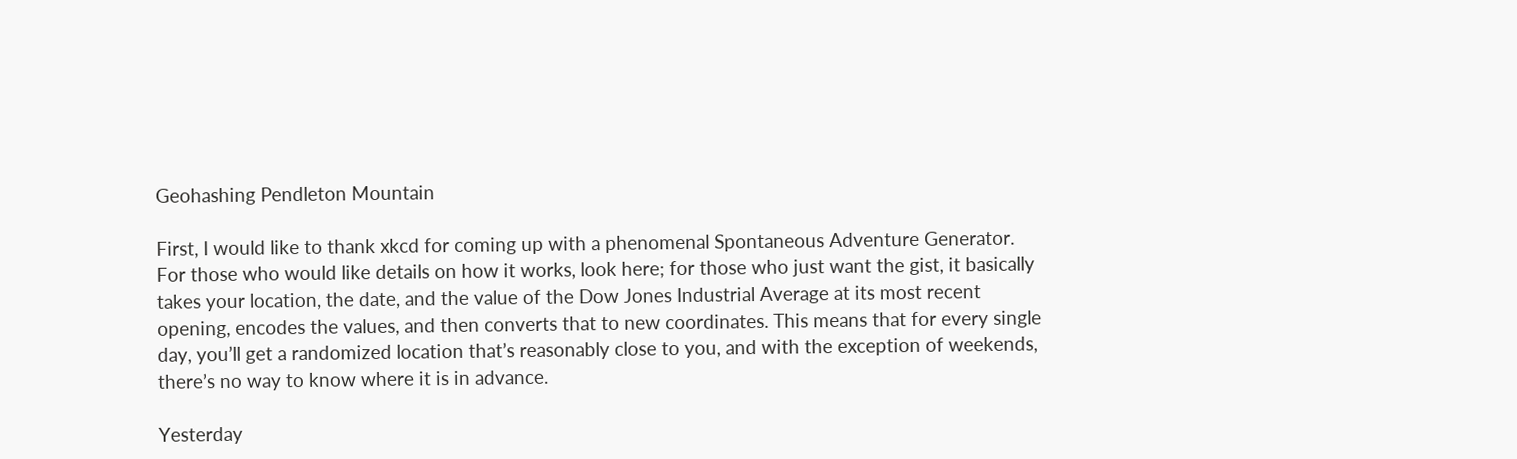Geohashing Pendleton Mountain

First, I would like to thank xkcd for coming up with a phenomenal Spontaneous Adventure Generator. For those who would like details on how it works, look here; for those who just want the gist, it basically takes your location, the date, and the value of the Dow Jones Industrial Average at its most recent opening, encodes the values, and then converts that to new coordinates. This means that for every single day, you’ll get a randomized location that’s reasonably close to you, and with the exception of weekends, there’s no way to know where it is in advance.

Yesterday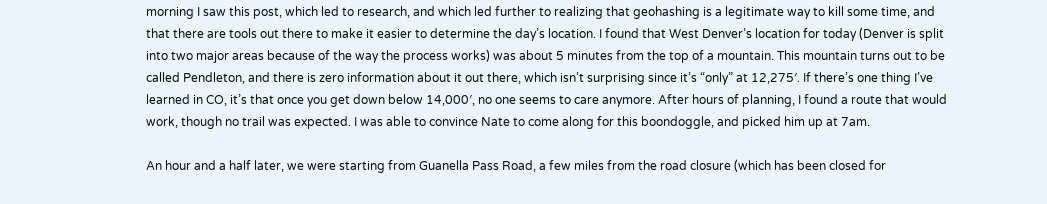morning I saw this post, which led to research, and which led further to realizing that geohashing is a legitimate way to kill some time, and that there are tools out there to make it easier to determine the day’s location. I found that West Denver’s location for today (Denver is split into two major areas because of the way the process works) was about 5 minutes from the top of a mountain. This mountain turns out to be called Pendleton, and there is zero information about it out there, which isn’t surprising since it’s “only” at 12,275′. If there’s one thing I’ve learned in CO, it’s that once you get down below 14,000′, no one seems to care anymore. After hours of planning, I found a route that would work, though no trail was expected. I was able to convince Nate to come along for this boondoggle, and picked him up at 7am.

An hour and a half later, we were starting from Guanella Pass Road, a few miles from the road closure (which has been closed for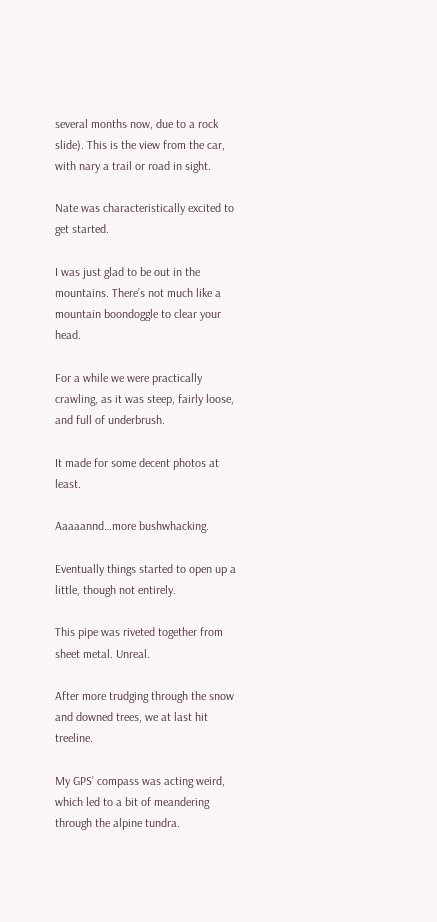several months now, due to a rock slide). This is the view from the car, with nary a trail or road in sight.

Nate was characteristically excited to get started.

I was just glad to be out in the mountains. There’s not much like a mountain boondoggle to clear your head.

For a while we were practically crawling, as it was steep, fairly loose, and full of underbrush.

It made for some decent photos at least.

Aaaaannd…more bushwhacking.

Eventually things started to open up a little, though not entirely.

This pipe was riveted together from sheet metal. Unreal.

After more trudging through the snow and downed trees, we at last hit treeline.

My GPS’ compass was acting weird, which led to a bit of meandering through the alpine tundra.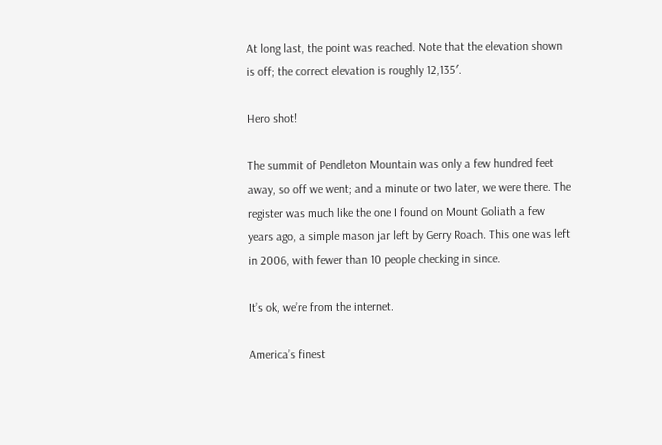At long last, the point was reached. Note that the elevation shown is off; the correct elevation is roughly 12,135′.

Hero shot!

The summit of Pendleton Mountain was only a few hundred feet away, so off we went; and a minute or two later, we were there. The register was much like the one I found on Mount Goliath a few years ago, a simple mason jar left by Gerry Roach. This one was left in 2006, with fewer than 10 people checking in since.

It’s ok, we’re from the internet.

America’s finest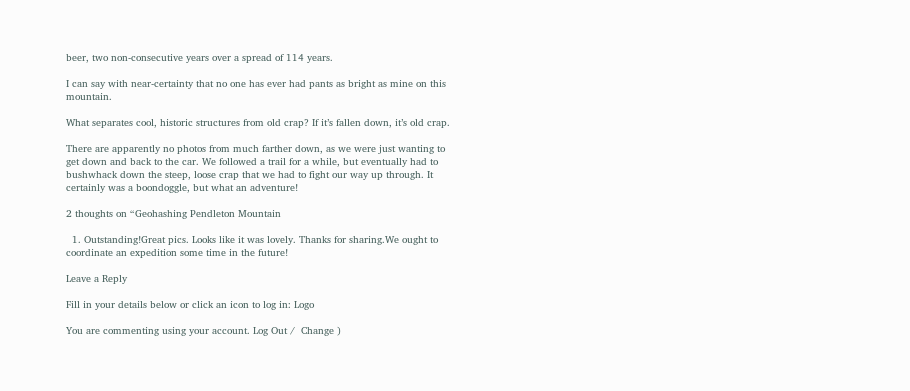beer, two non-consecutive years over a spread of 114 years.

I can say with near-certainty that no one has ever had pants as bright as mine on this mountain.

What separates cool, historic structures from old crap? If it’s fallen down, it’s old crap.

There are apparently no photos from much farther down, as we were just wanting to get down and back to the car. We followed a trail for a while, but eventually had to bushwhack down the steep, loose crap that we had to fight our way up through. It certainly was a boondoggle, but what an adventure!

2 thoughts on “Geohashing Pendleton Mountain

  1. Outstanding!Great pics. Looks like it was lovely. Thanks for sharing.We ought to coordinate an expedition some time in the future!

Leave a Reply

Fill in your details below or click an icon to log in: Logo

You are commenting using your account. Log Out /  Change )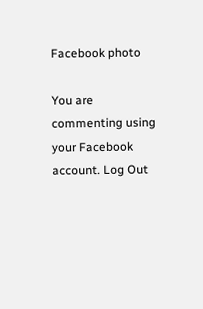Facebook photo

You are commenting using your Facebook account. Log Out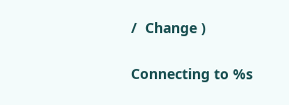/  Change )

Connecting to %s